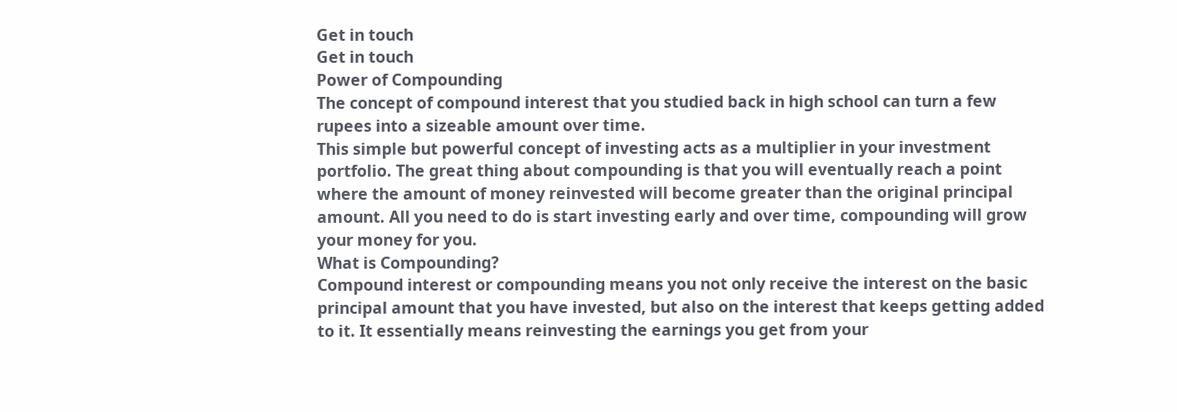Get in touch
Get in touch
Power of Compounding
The concept of compound interest that you studied back in high school can turn a few rupees into a sizeable amount over time.
This simple but powerful concept of investing acts as a multiplier in your investment portfolio. The great thing about compounding is that you will eventually reach a point where the amount of money reinvested will become greater than the original principal amount. All you need to do is start investing early and over time, compounding will grow your money for you.
What is Compounding?
Compound interest or compounding means you not only receive the interest on the basic principal amount that you have invested, but also on the interest that keeps getting added to it. It essentially means reinvesting the earnings you get from your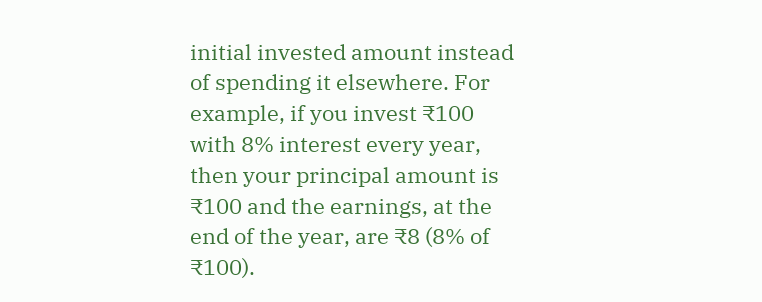initial invested amount instead of spending it elsewhere. For example, if you invest ₹100 with 8% interest every year, then your principal amount is ₹100 and the earnings, at the end of the year, are ₹8 (8% of ₹100).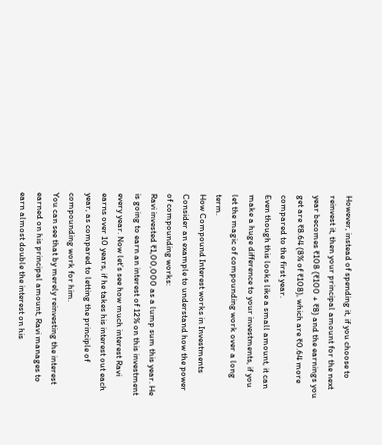However, instead of spending it, if you choose to reinvest it, then your principal amount for the next year becomes ₹108 (₹100 + ₹8) and the earnings you get are ₹8.64 (8% of ₹108), which are ₹0.64 more compared to the first year.
Even though this looks like a small amount, it can make a huge difference to your investments, if you let the magic of compounding work over a long term.
How Compound Interest works in Investments
Consider an example to understand how the power of compounding works:
Ravi invested ₹1,00,000 as a lump sum this year. He is going to earn an interest of 12% on this investment every year. Now let’s see how much interest Ravi earns over 10 years, if he takes his interest out each year, as compared to letting the principle of compounding work for him.
You can see that by merely reinvesting the interest earned on his principal amount, Ravi manages to earn almost double the interest on his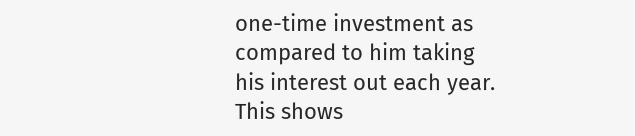one-time investment as compared to him taking his interest out each year. This shows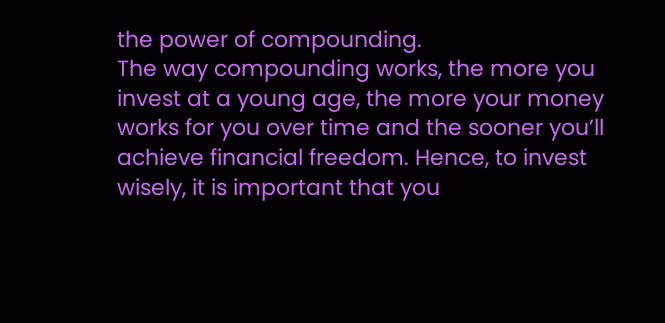the power of compounding.
The way compounding works, the more you invest at a young age, the more your money works for you over time and the sooner you’ll achieve financial freedom. Hence, to invest wisely, it is important that you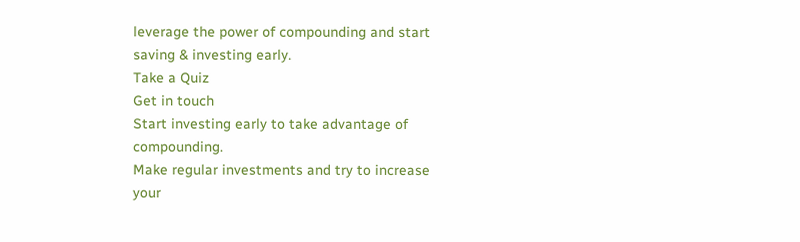leverage the power of compounding and start saving & investing early.
Take a Quiz
Get in touch
Start investing early to take advantage of compounding.
Make regular investments and try to increase your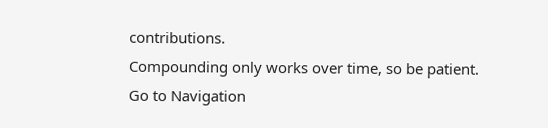contributions.
Compounding only works over time, so be patient.
Go to Navigation